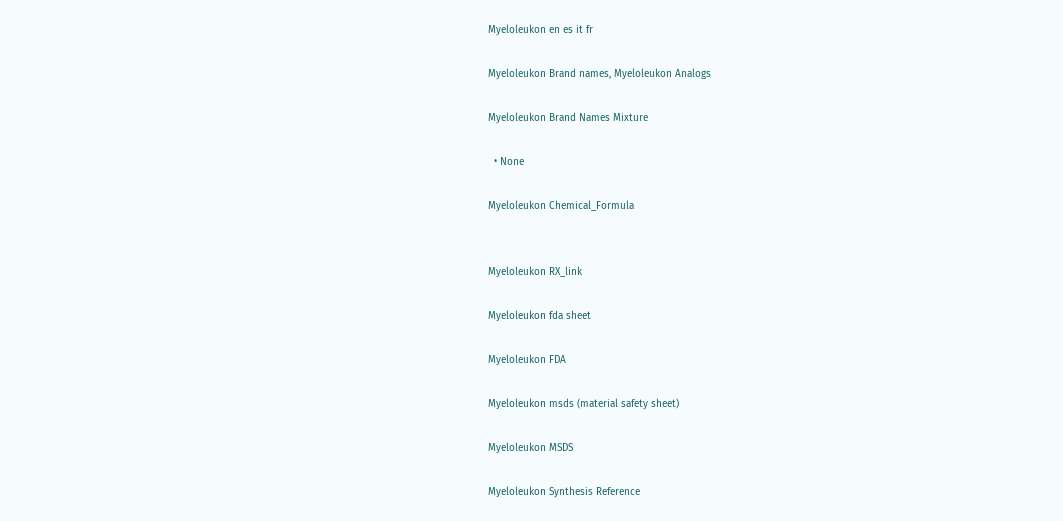Myeloleukon en es it fr

Myeloleukon Brand names, Myeloleukon Analogs

Myeloleukon Brand Names Mixture

  • None

Myeloleukon Chemical_Formula


Myeloleukon RX_link

Myeloleukon fda sheet

Myeloleukon FDA

Myeloleukon msds (material safety sheet)

Myeloleukon MSDS

Myeloleukon Synthesis Reference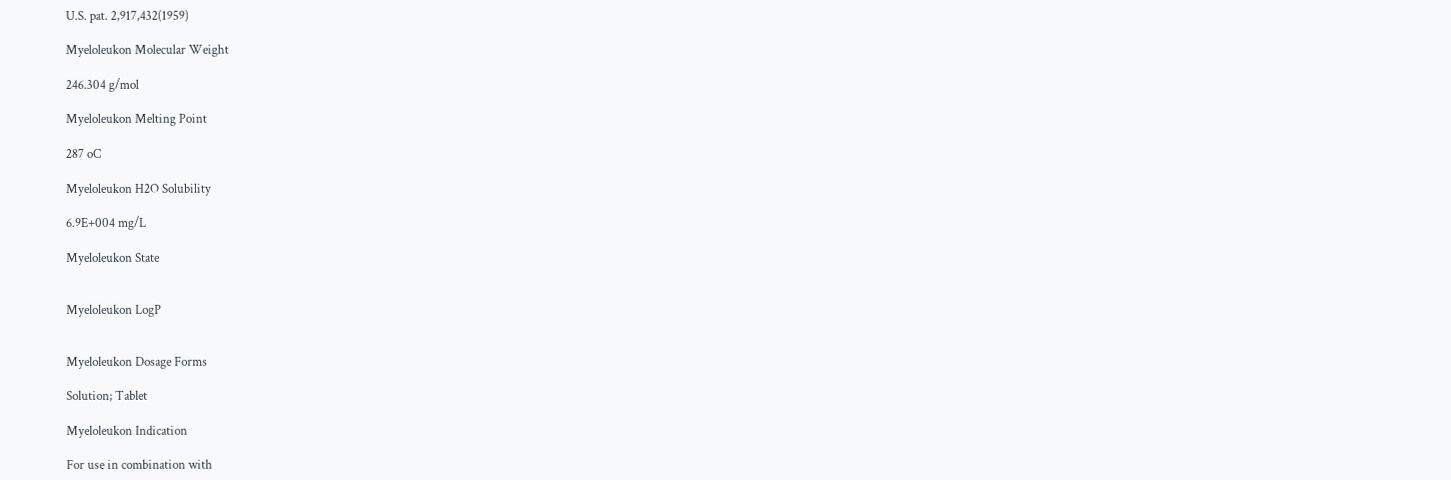U.S. pat. 2,917,432(1959)

Myeloleukon Molecular Weight

246.304 g/mol

Myeloleukon Melting Point

287 oC

Myeloleukon H2O Solubility

6.9E+004 mg/L

Myeloleukon State


Myeloleukon LogP


Myeloleukon Dosage Forms

Solution; Tablet

Myeloleukon Indication

For use in combination with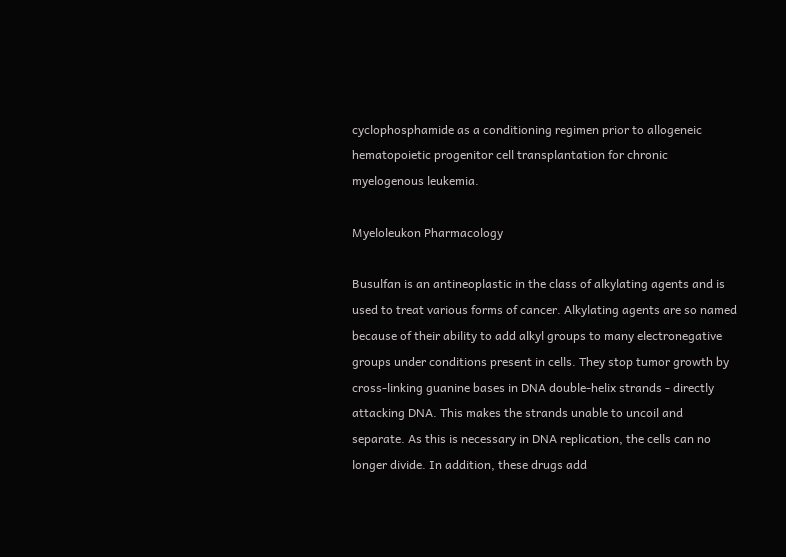cyclophosphamide as a conditioning regimen prior to allogeneic hematopoietic progenitor cell transplantation for chronic myelogenous leukemia.

Myeloleukon Pharmacology

Busulfan is an antineoplastic in the class of alkylating agents and is used to treat various forms of cancer. Alkylating agents are so named because of their ability to add alkyl groups to many electronegative groups under conditions present in cells. They stop tumor growth by cross-linking guanine bases in DNA double-helix strands - directly attacking DNA. This makes the strands unable to uncoil and separate. As this is necessary in DNA replication, the cells can no longer divide. In addition, these drugs add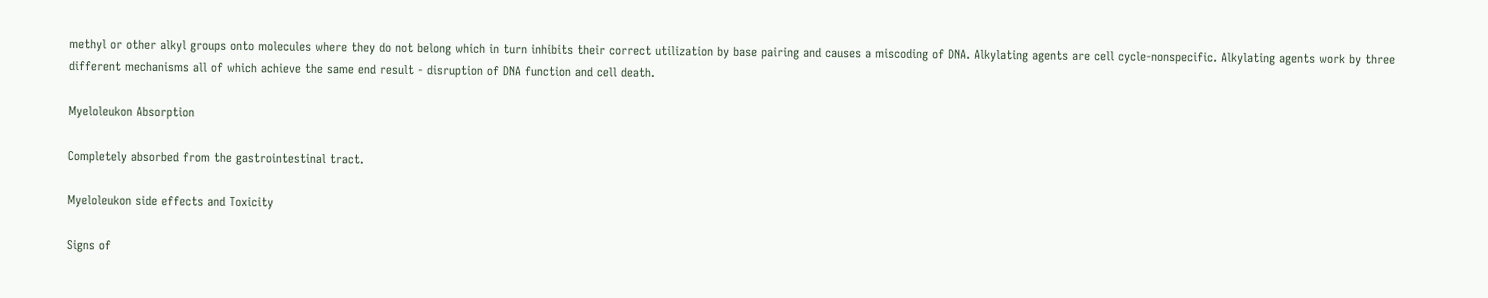methyl or other alkyl groups onto molecules where they do not belong which in turn inhibits their correct utilization by base pairing and causes a miscoding of DNA. Alkylating agents are cell cycle-nonspecific. Alkylating agents work by three different mechanisms all of which achieve the same end result - disruption of DNA function and cell death.

Myeloleukon Absorption

Completely absorbed from the gastrointestinal tract.

Myeloleukon side effects and Toxicity

Signs of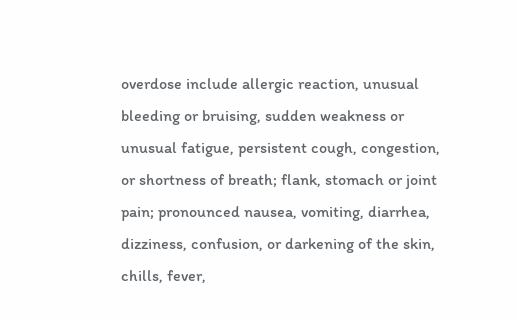overdose include allergic reaction, unusual bleeding or bruising, sudden weakness or unusual fatigue, persistent cough, congestion, or shortness of breath; flank, stomach or joint pain; pronounced nausea, vomiting, diarrhea, dizziness, confusion, or darkening of the skin, chills, fever,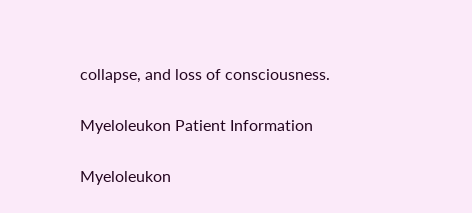collapse, and loss of consciousness.

Myeloleukon Patient Information

Myeloleukon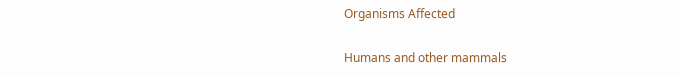Organisms Affected

Humans and other mammals